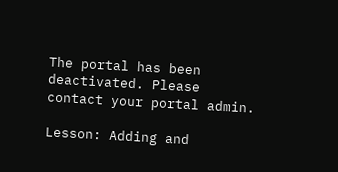The portal has been deactivated. Please contact your portal admin.

Lesson: Adding and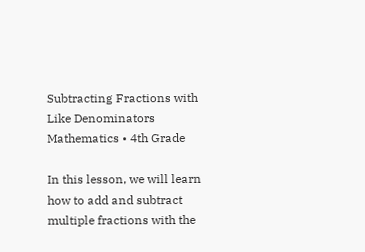Subtracting Fractions with Like Denominators Mathematics • 4th Grade

In this lesson, we will learn how to add and subtract multiple fractions with the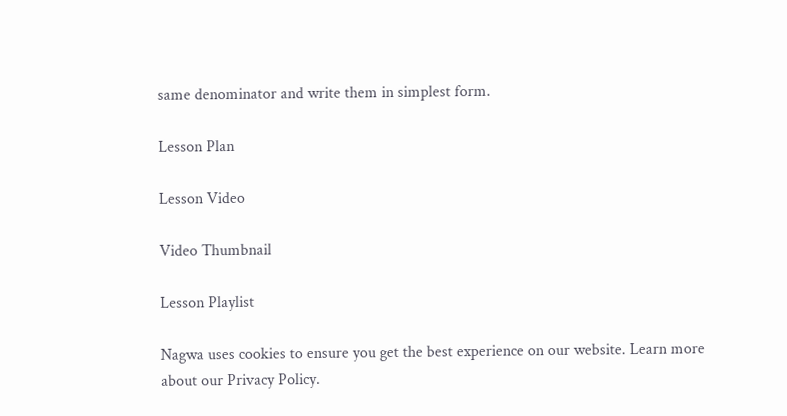same denominator and write them in simplest form.

Lesson Plan

Lesson Video

Video Thumbnail

Lesson Playlist

Nagwa uses cookies to ensure you get the best experience on our website. Learn more about our Privacy Policy.